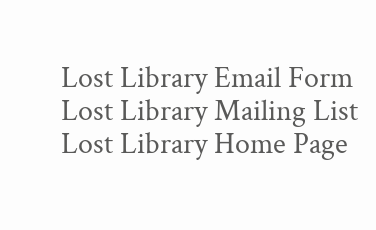Lost Library Email Form Lost Library Mailing List
Lost Library Home Page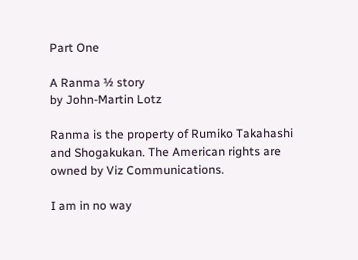Part One

A Ranma ½ story
by John-Martin Lotz

Ranma is the property of Rumiko Takahashi and Shogakukan. The American rights are owned by Viz Communications.

I am in no way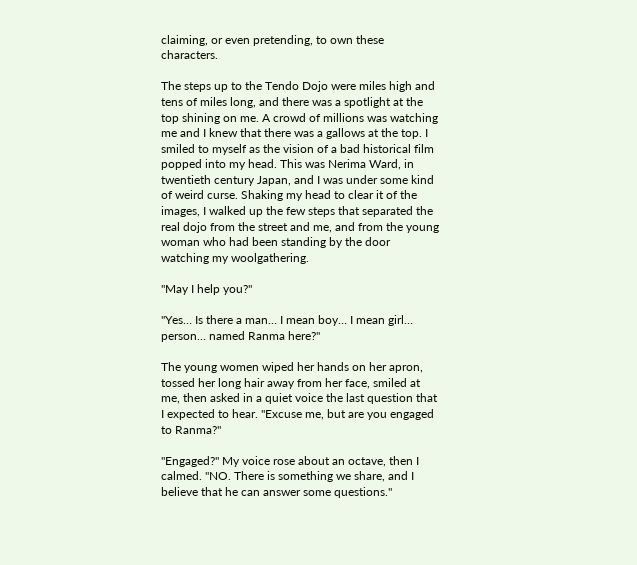claiming, or even pretending, to own these characters.

The steps up to the Tendo Dojo were miles high and tens of miles long, and there was a spotlight at the top shining on me. A crowd of millions was watching me and I knew that there was a gallows at the top. I smiled to myself as the vision of a bad historical film popped into my head. This was Nerima Ward, in twentieth century Japan, and I was under some kind of weird curse. Shaking my head to clear it of the images, I walked up the few steps that separated the real dojo from the street and me, and from the young woman who had been standing by the door watching my woolgathering.

"May I help you?"

"Yes… Is there a man… I mean boy… I mean girl… person… named Ranma here?"

The young women wiped her hands on her apron, tossed her long hair away from her face, smiled at me, then asked in a quiet voice the last question that I expected to hear. "Excuse me, but are you engaged to Ranma?"

"Engaged?" My voice rose about an octave, then I calmed. "NO. There is something we share, and I believe that he can answer some questions."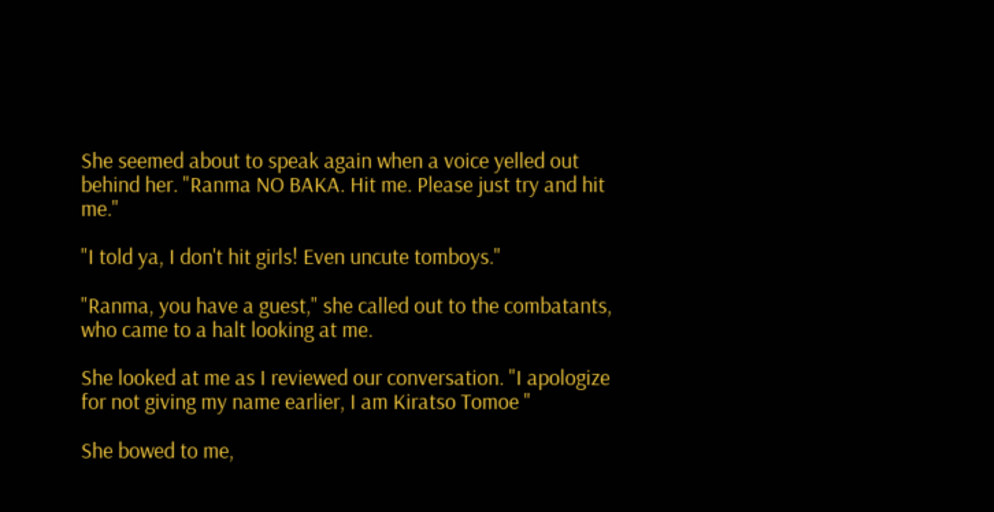She seemed about to speak again when a voice yelled out behind her. "Ranma NO BAKA. Hit me. Please just try and hit me."

"I told ya, I don't hit girls! Even uncute tomboys."

"Ranma, you have a guest," she called out to the combatants, who came to a halt looking at me.

She looked at me as I reviewed our conversation. "I apologize for not giving my name earlier, I am Kiratso Tomoe "

She bowed to me,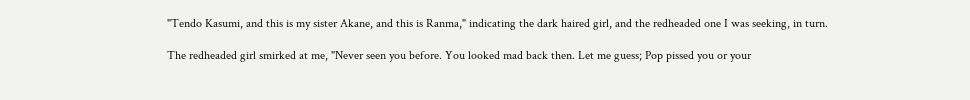"Tendo Kasumi, and this is my sister Akane, and this is Ranma," indicating the dark haired girl, and the redheaded one I was seeking, in turn.

The redheaded girl smirked at me, "Never seen you before. You looked mad back then. Let me guess; Pop pissed you or your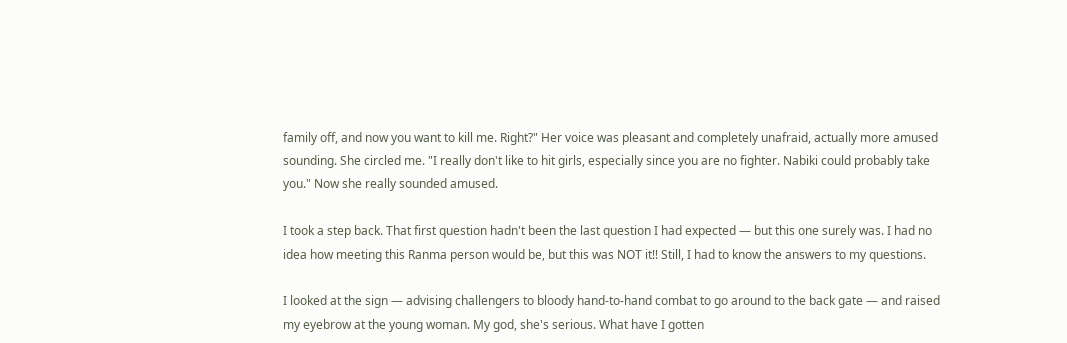family off, and now you want to kill me. Right?" Her voice was pleasant and completely unafraid, actually more amused sounding. She circled me. "I really don't like to hit girls, especially since you are no fighter. Nabiki could probably take you." Now she really sounded amused.

I took a step back. That first question hadn't been the last question I had expected — but this one surely was. I had no idea how meeting this Ranma person would be, but this was NOT it!! Still, I had to know the answers to my questions.

I looked at the sign — advising challengers to bloody hand-to-hand combat to go around to the back gate — and raised my eyebrow at the young woman. My god, she's serious. What have I gotten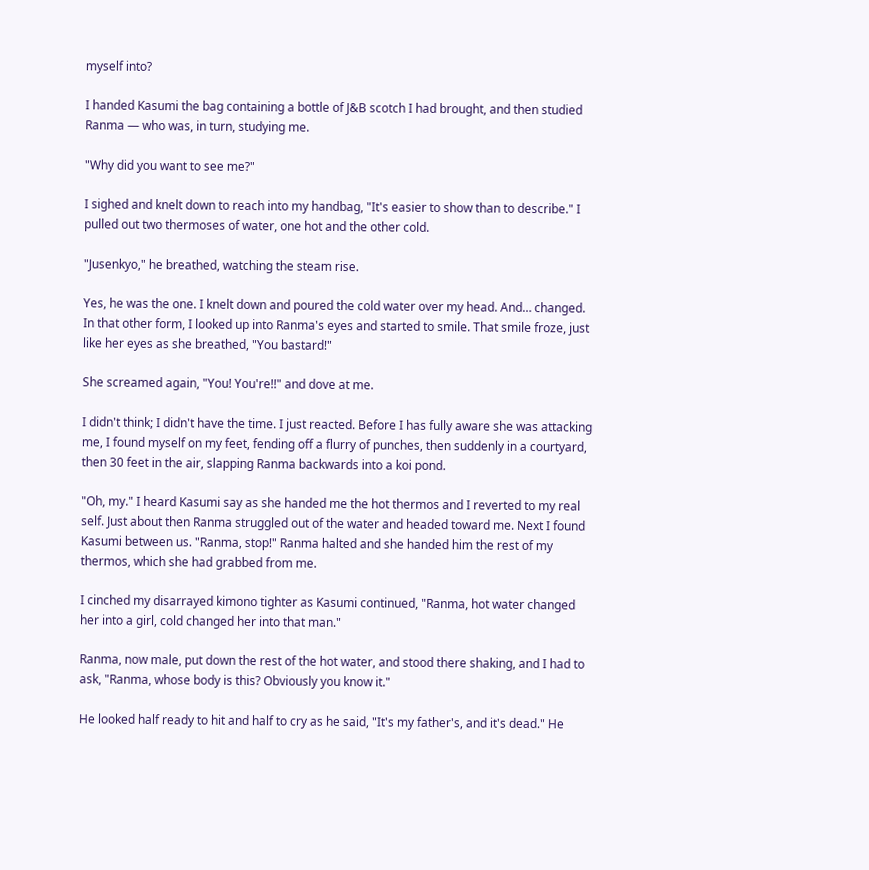myself into?

I handed Kasumi the bag containing a bottle of J&B scotch I had brought, and then studied Ranma — who was, in turn, studying me.

"Why did you want to see me?"

I sighed and knelt down to reach into my handbag, "It's easier to show than to describe." I pulled out two thermoses of water, one hot and the other cold.

"Jusenkyo," he breathed, watching the steam rise.

Yes, he was the one. I knelt down and poured the cold water over my head. And… changed. In that other form, I looked up into Ranma's eyes and started to smile. That smile froze, just like her eyes as she breathed, "You bastard!"

She screamed again, "You! You're!!" and dove at me.

I didn't think; I didn't have the time. I just reacted. Before I has fully aware she was attacking me, I found myself on my feet, fending off a flurry of punches, then suddenly in a courtyard, then 30 feet in the air, slapping Ranma backwards into a koi pond.

"Oh, my." I heard Kasumi say as she handed me the hot thermos and I reverted to my real self. Just about then Ranma struggled out of the water and headed toward me. Next I found Kasumi between us. "Ranma, stop!" Ranma halted and she handed him the rest of my thermos, which she had grabbed from me.

I cinched my disarrayed kimono tighter as Kasumi continued, "Ranma, hot water changed her into a girl, cold changed her into that man."

Ranma, now male, put down the rest of the hot water, and stood there shaking, and I had to ask, "Ranma, whose body is this? Obviously you know it."

He looked half ready to hit and half to cry as he said, "It's my father's, and it's dead." He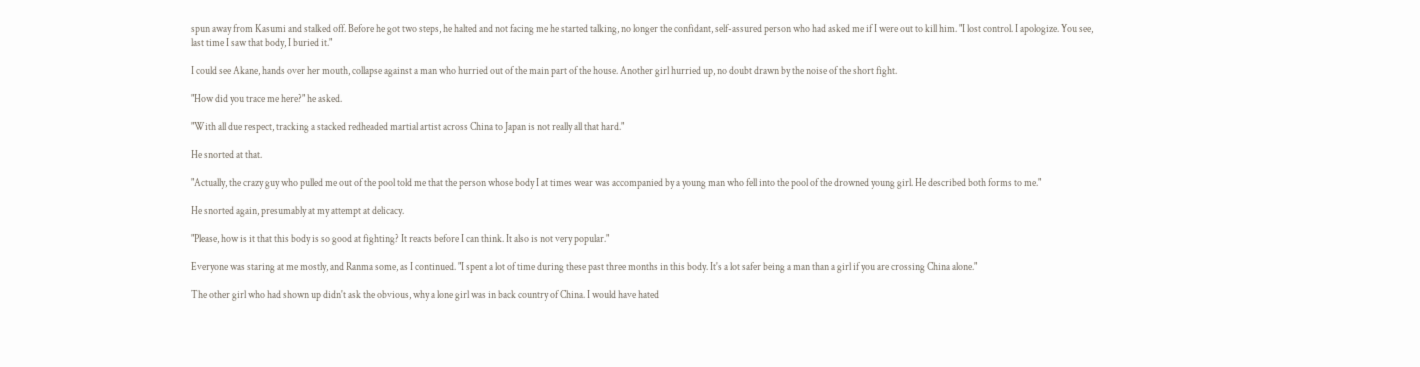spun away from Kasumi and stalked off. Before he got two steps, he halted and not facing me he started talking, no longer the confidant, self-assured person who had asked me if I were out to kill him. "I lost control. I apologize. You see, last time I saw that body, I buried it."

I could see Akane, hands over her mouth, collapse against a man who hurried out of the main part of the house. Another girl hurried up, no doubt drawn by the noise of the short fight.

"How did you trace me here?" he asked.

"With all due respect, tracking a stacked redheaded martial artist across China to Japan is not really all that hard."

He snorted at that.

"Actually, the crazy guy who pulled me out of the pool told me that the person whose body I at times wear was accompanied by a young man who fell into the pool of the drowned young girl. He described both forms to me."

He snorted again, presumably at my attempt at delicacy.

"Please, how is it that this body is so good at fighting? It reacts before I can think. It also is not very popular."

Everyone was staring at me mostly, and Ranma some, as I continued. "I spent a lot of time during these past three months in this body. It's a lot safer being a man than a girl if you are crossing China alone."

The other girl who had shown up didn't ask the obvious, why a lone girl was in back country of China. I would have hated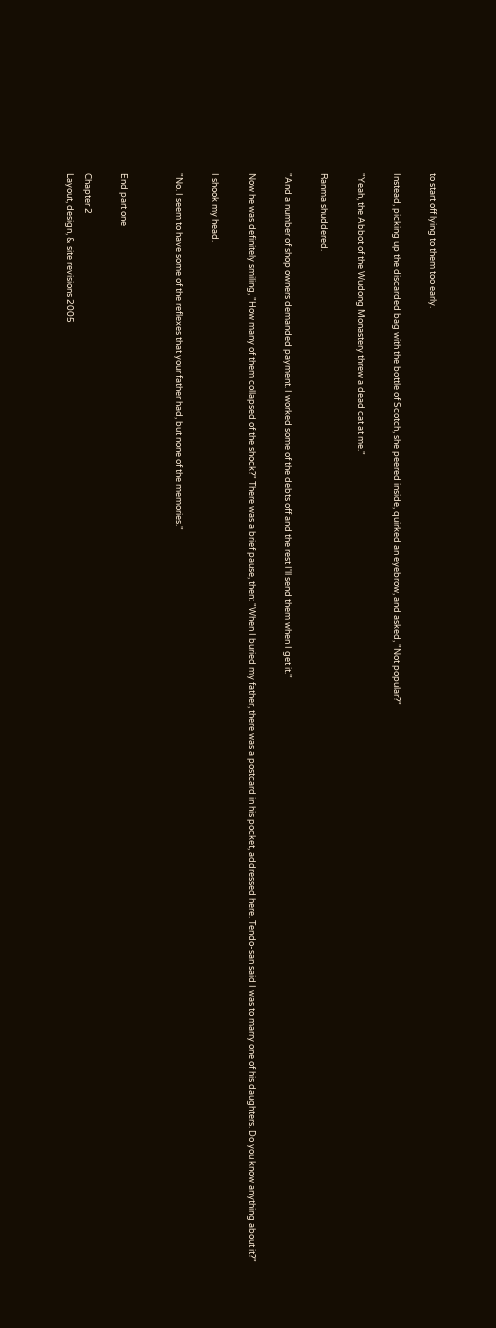to start off lying to them too early.

Instead, picking up the discarded bag with the bottle of Scotch, she peered inside, quirked an eyebrow, and asked, "Not popular?"

"Yeah, the Abbot of the Wudong Monastery threw a dead cat at me."

Ranma shuddered.

"And a number of shop owners demanded payment. I worked some of the debts off and the rest I'll send them when I get it."

Now he was definitely smiling, "How many of them collapsed of the shock?" There was a brief pause, then: "When I buried my father, there was a postcard in his pocket, addressed here. Tendo-san said I was to marry one of his daughters. Do you know anything about it?"

I shook my head.

"No. I seem to have some of the reflexes that your father had, but none of the memories."


End part one

Chapter 2
Layout, design, & site revisions 2005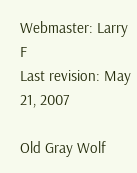Webmaster: Larry F
Last revision: May 21, 2007

Old Gray Wolf